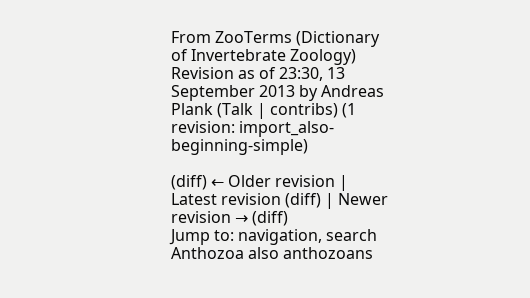From ZooTerms (Dictionary of Invertebrate Zoology)
Revision as of 23:30, 13 September 2013 by Andreas Plank (Talk | contribs) (1 revision: import_also-beginning-simple)

(diff) ← Older revision | Latest revision (diff) | Newer revision → (diff)
Jump to: navigation, search
Anthozoa also anthozoans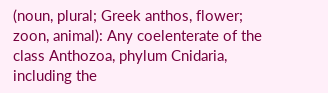(noun, plural; Greek anthos, flower; zoon, animal): Any coelenterate of the class Anthozoa, phylum Cnidaria, including the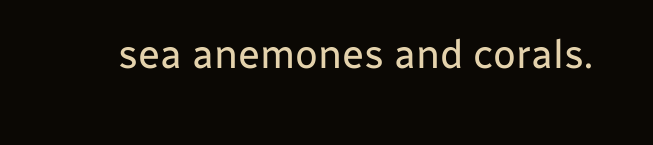sea anemones and corals.